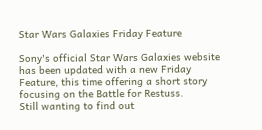Star Wars Galaxies Friday Feature

Sony's official Star Wars Galaxies website has been updated with a new Friday Feature, this time offering a short story focusing on the Battle for Restuss.
Still wanting to find out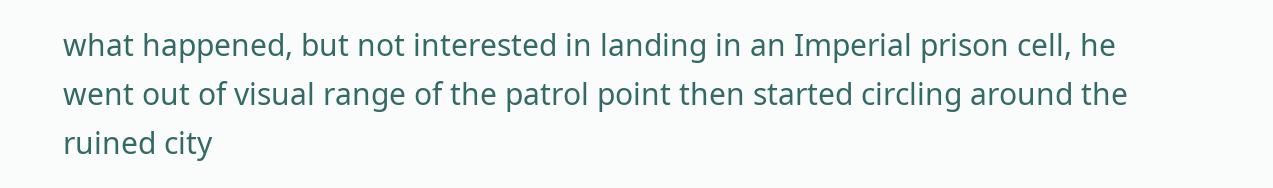what happened, but not interested in landing in an Imperial prison cell, he went out of visual range of the patrol point then started circling around the ruined city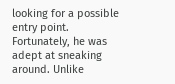looking for a possible entry point. Fortunately, he was adept at sneaking around. Unlike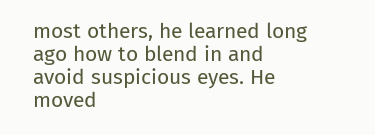most others, he learned long ago how to blend in and avoid suspicious eyes. He moved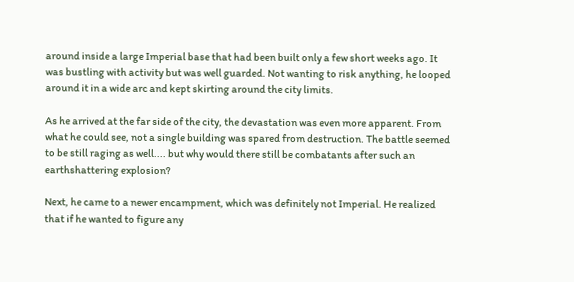around inside a large Imperial base that had been built only a few short weeks ago. It was bustling with activity but was well guarded. Not wanting to risk anything, he looped around it in a wide arc and kept skirting around the city limits.

As he arrived at the far side of the city, the devastation was even more apparent. From what he could see, not a single building was spared from destruction. The battle seemed to be still raging as well.... but why would there still be combatants after such an earthshattering explosion?

Next, he came to a newer encampment, which was definitely not Imperial. He realized that if he wanted to figure any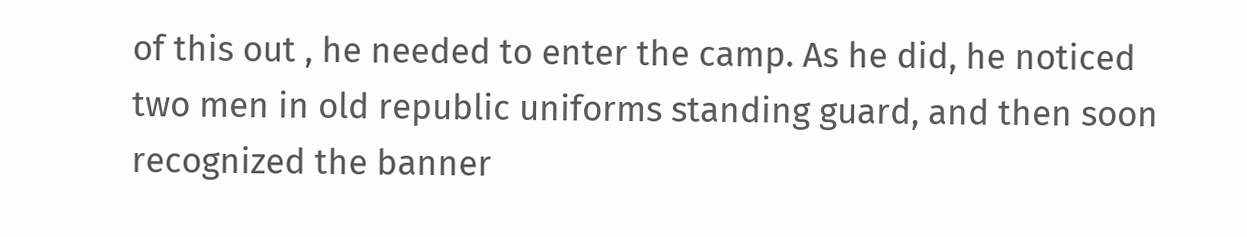of this out , he needed to enter the camp. As he did, he noticed two men in old republic uniforms standing guard, and then soon recognized the banner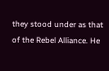they stood under as that of the Rebel Alliance. He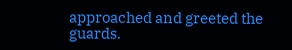approached and greeted the guards.